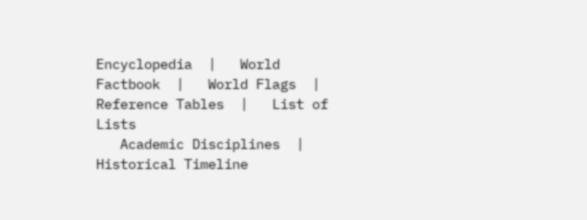Encyclopedia  |   World Factbook  |   World Flags  |   Reference Tables  |   List of Lists
   Academic Disciplines  |   Historical Timeline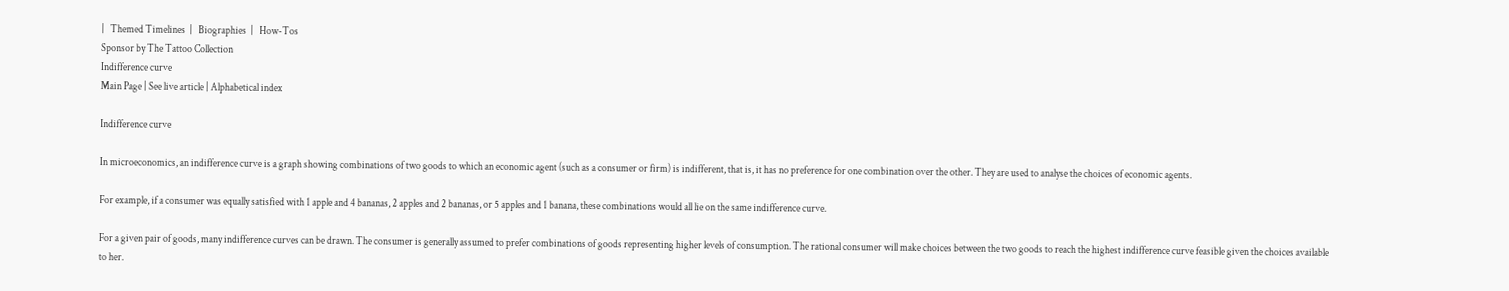|   Themed Timelines  |   Biographies  |   How-Tos
Sponsor by The Tattoo Collection
Indifference curve
Main Page | See live article | Alphabetical index

Indifference curve

In microeconomics, an indifference curve is a graph showing combinations of two goods to which an economic agent (such as a consumer or firm) is indifferent, that is, it has no preference for one combination over the other. They are used to analyse the choices of economic agents.

For example, if a consumer was equally satisfied with 1 apple and 4 bananas, 2 apples and 2 bananas, or 5 apples and 1 banana, these combinations would all lie on the same indifference curve.

For a given pair of goods, many indifference curves can be drawn. The consumer is generally assumed to prefer combinations of goods representing higher levels of consumption. The rational consumer will make choices between the two goods to reach the highest indifference curve feasible given the choices available to her.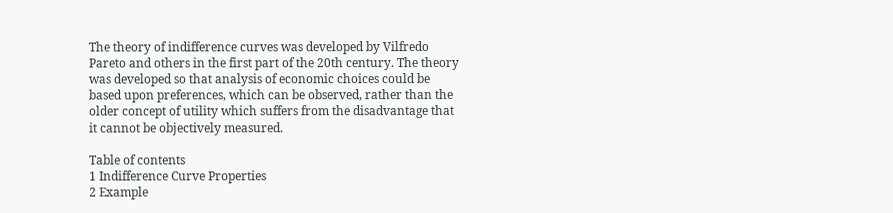The theory of indifference curves was developed by Vilfredo Pareto and others in the first part of the 20th century. The theory was developed so that analysis of economic choices could be based upon preferences, which can be observed, rather than the older concept of utility which suffers from the disadvantage that it cannot be objectively measured.

Table of contents
1 Indifference Curve Properties
2 Example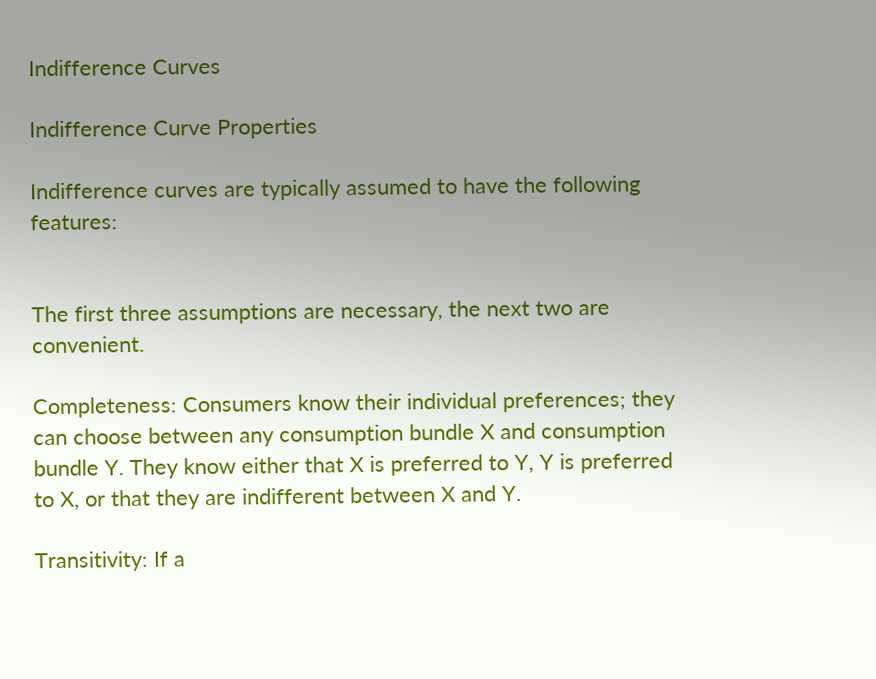Indifference Curves

Indifference Curve Properties

Indifference curves are typically assumed to have the following features:


The first three assumptions are necessary, the next two are convenient.

Completeness: Consumers know their individual preferences; they can choose between any consumption bundle X and consumption bundle Y. They know either that X is preferred to Y, Y is preferred to X, or that they are indifferent between X and Y.

Transitivity: If a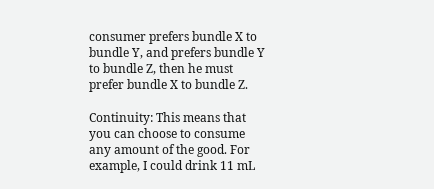consumer prefers bundle X to bundle Y, and prefers bundle Y to bundle Z, then he must prefer bundle X to bundle Z.

Continuity: This means that you can choose to consume any amount of the good. For example, I could drink 11 mL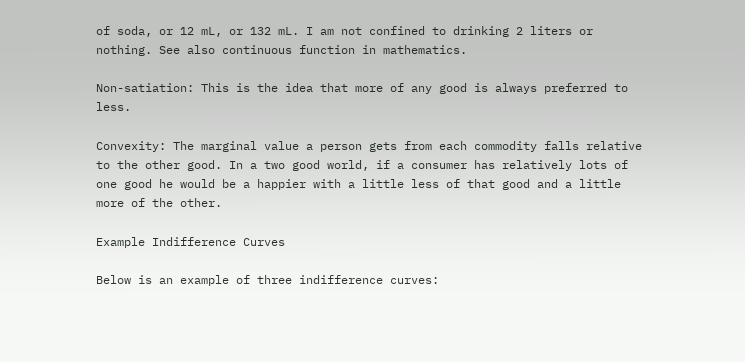of soda, or 12 mL, or 132 mL. I am not confined to drinking 2 liters or nothing. See also continuous function in mathematics.

Non-satiation: This is the idea that more of any good is always preferred to less.

Convexity: The marginal value a person gets from each commodity falls relative to the other good. In a two good world, if a consumer has relatively lots of one good he would be a happier with a little less of that good and a little more of the other.

Example Indifference Curves

Below is an example of three indifference curves: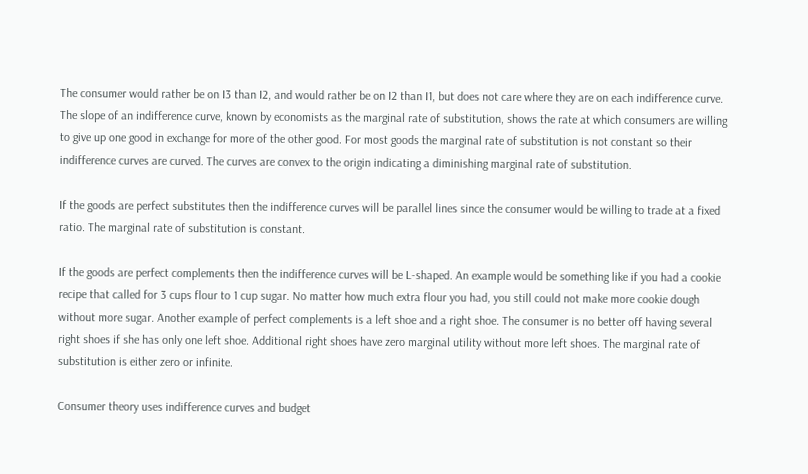The consumer would rather be on I3 than I2, and would rather be on I2 than I1, but does not care where they are on each indifference curve. The slope of an indifference curve, known by economists as the marginal rate of substitution, shows the rate at which consumers are willing to give up one good in exchange for more of the other good. For most goods the marginal rate of substitution is not constant so their indifference curves are curved. The curves are convex to the origin indicating a diminishing marginal rate of substitution.

If the goods are perfect substitutes then the indifference curves will be parallel lines since the consumer would be willing to trade at a fixed ratio. The marginal rate of substitution is constant.

If the goods are perfect complements then the indifference curves will be L-shaped. An example would be something like if you had a cookie recipe that called for 3 cups flour to 1 cup sugar. No matter how much extra flour you had, you still could not make more cookie dough without more sugar. Another example of perfect complements is a left shoe and a right shoe. The consumer is no better off having several right shoes if she has only one left shoe. Additional right shoes have zero marginal utility without more left shoes. The marginal rate of substitution is either zero or infinite.

Consumer theory uses indifference curves and budget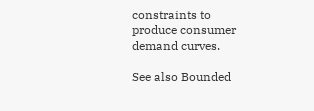constraints to produce consumer demand curves.

See also Bounded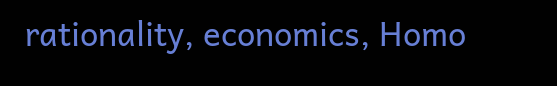rationality, economics, Homo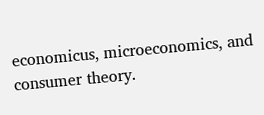economicus, microeconomics, and consumer theory.